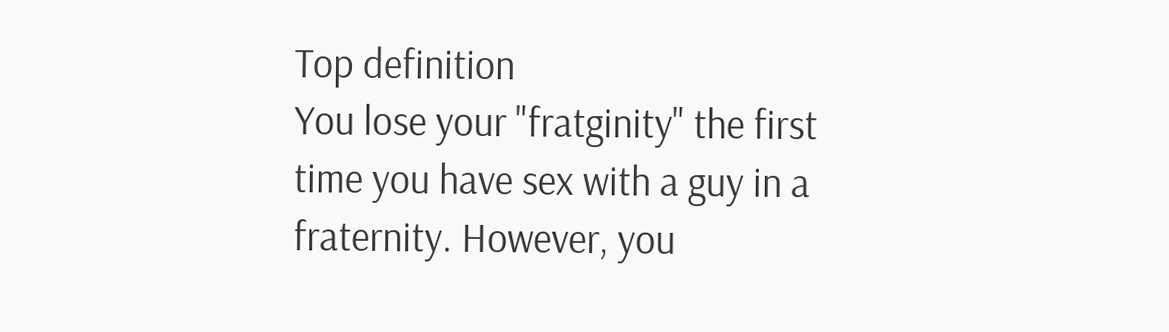Top definition
You lose your "fratginity" the first time you have sex with a guy in a fraternity. However, you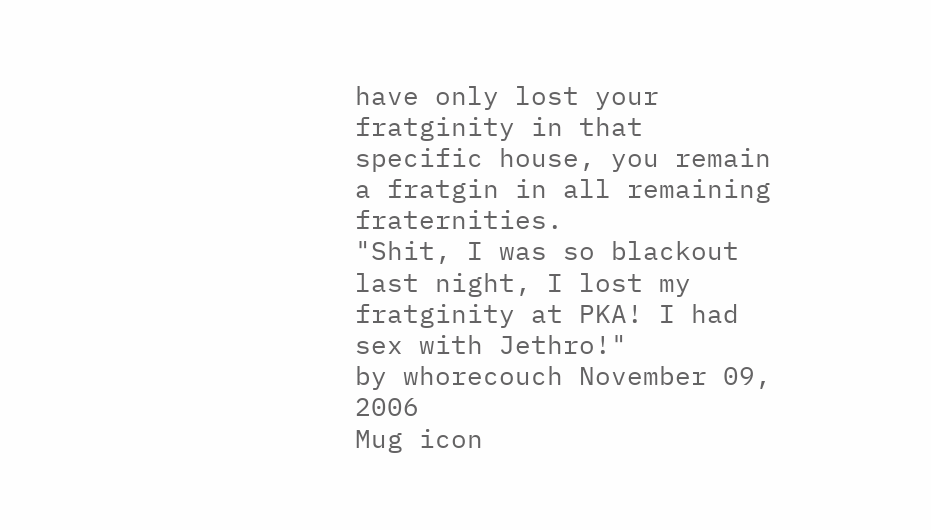have only lost your fratginity in that specific house, you remain a fratgin in all remaining fraternities.
"Shit, I was so blackout last night, I lost my fratginity at PKA! I had sex with Jethro!"
by whorecouch November 09, 2006
Mug icon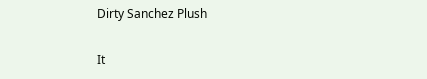Dirty Sanchez Plush

It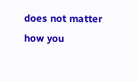does not matter how you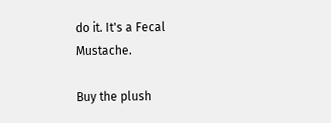do it. It's a Fecal Mustache.

Buy the plush